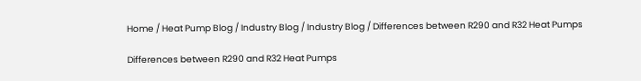Home / Heat Pump Blog / Industry Blog / Industry Blog / Differences between R290 and R32 Heat Pumps

Differences between R290 and R32 Heat Pumps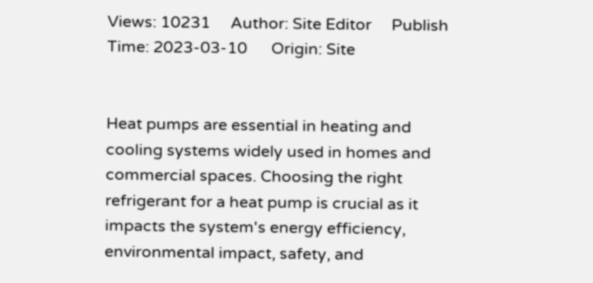Views: 10231     Author: Site Editor     Publish Time: 2023-03-10      Origin: Site


Heat pumps are essential in heating and cooling systems widely used in homes and commercial spaces. Choosing the right refrigerant for a heat pump is crucial as it impacts the system's energy efficiency, environmental impact, safety, and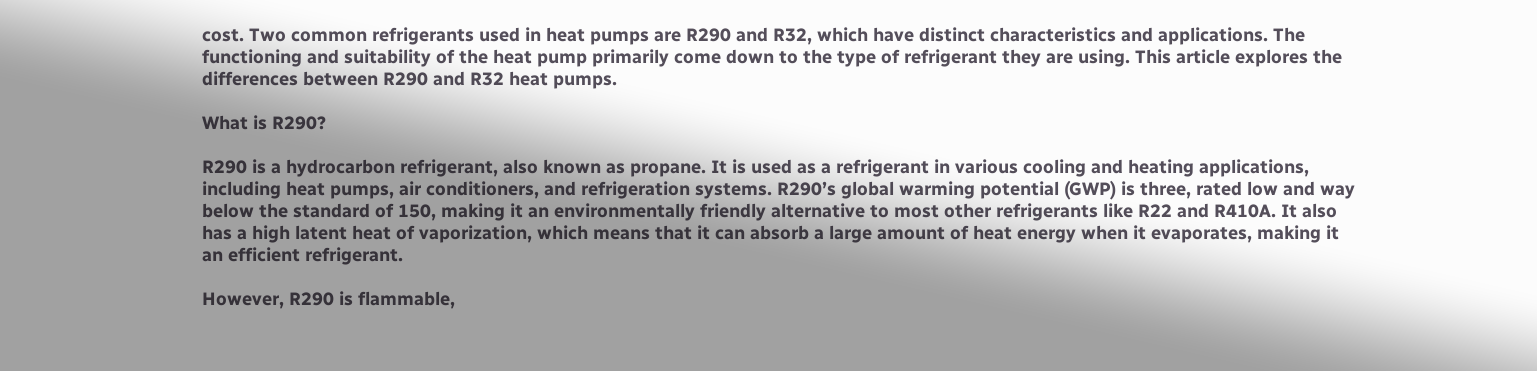cost. Two common refrigerants used in heat pumps are R290 and R32, which have distinct characteristics and applications. The functioning and suitability of the heat pump primarily come down to the type of refrigerant they are using. This article explores the differences between R290 and R32 heat pumps.

What is R290?

R290 is a hydrocarbon refrigerant, also known as propane. It is used as a refrigerant in various cooling and heating applications, including heat pumps, air conditioners, and refrigeration systems. R290’s global warming potential (GWP) is three, rated low and way below the standard of 150, making it an environmentally friendly alternative to most other refrigerants like R22 and R410A. It also has a high latent heat of vaporization, which means that it can absorb a large amount of heat energy when it evaporates, making it an efficient refrigerant.

However, R290 is flammable,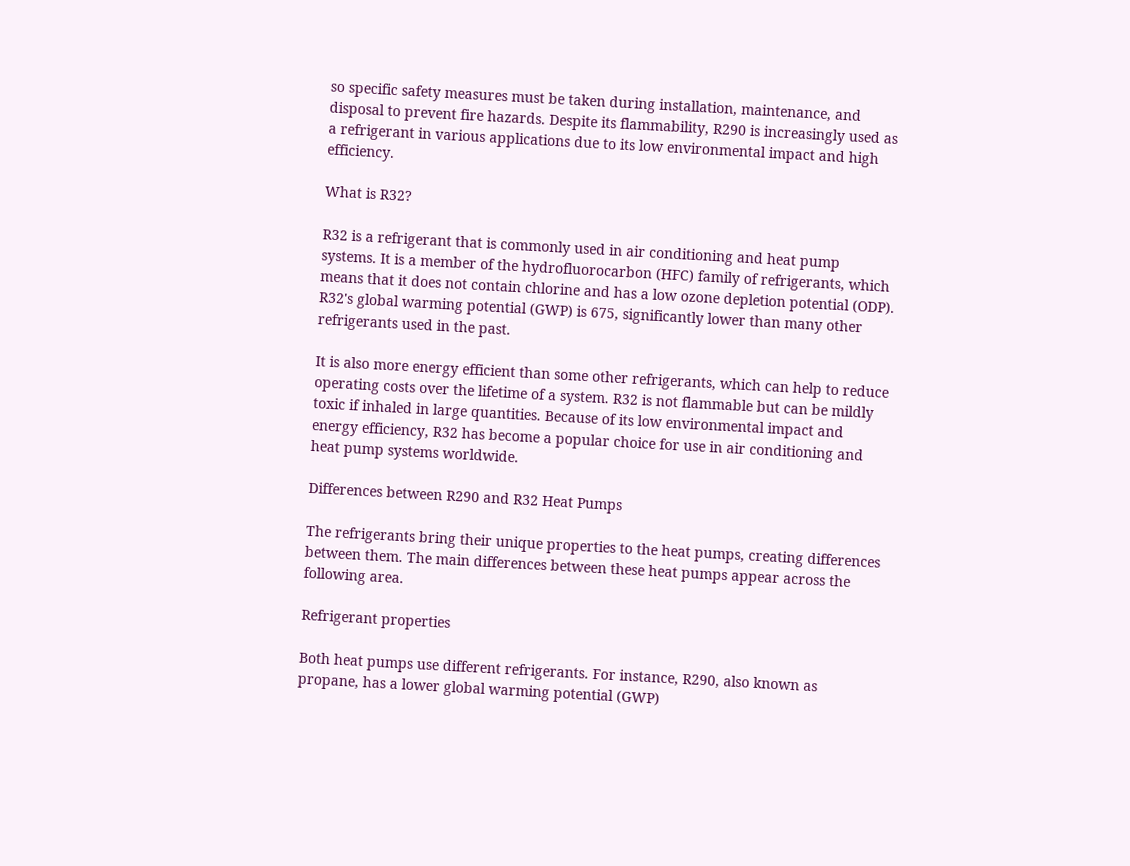so specific safety measures must be taken during installation, maintenance, and disposal to prevent fire hazards. Despite its flammability, R290 is increasingly used as a refrigerant in various applications due to its low environmental impact and high efficiency.

What is R32?

R32 is a refrigerant that is commonly used in air conditioning and heat pump systems. It is a member of the hydrofluorocarbon (HFC) family of refrigerants, which means that it does not contain chlorine and has a low ozone depletion potential (ODP). R32's global warming potential (GWP) is 675, significantly lower than many other refrigerants used in the past.

It is also more energy efficient than some other refrigerants, which can help to reduce operating costs over the lifetime of a system. R32 is not flammable but can be mildly toxic if inhaled in large quantities. Because of its low environmental impact and energy efficiency, R32 has become a popular choice for use in air conditioning and heat pump systems worldwide.

Differences between R290 and R32 Heat Pumps

The refrigerants bring their unique properties to the heat pumps, creating differences between them. The main differences between these heat pumps appear across the following area.

Refrigerant properties

Both heat pumps use different refrigerants. For instance, R290, also known as propane, has a lower global warming potential (GWP)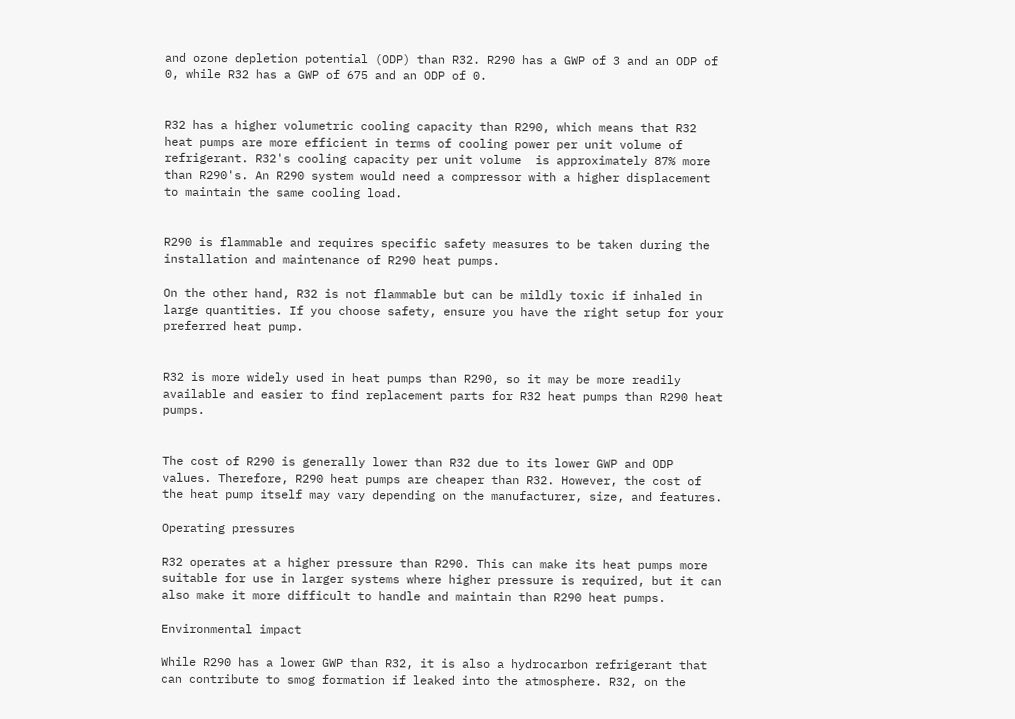and ozone depletion potential (ODP) than R32. R290 has a GWP of 3 and an ODP of 0, while R32 has a GWP of 675 and an ODP of 0.


R32 has a higher volumetric cooling capacity than R290, which means that R32 heat pumps are more efficient in terms of cooling power per unit volume of refrigerant. R32's cooling capacity per unit volume  is approximately 87% more than R290's. An R290 system would need a compressor with a higher displacement to maintain the same cooling load.


R290 is flammable and requires specific safety measures to be taken during the installation and maintenance of R290 heat pumps.

On the other hand, R32 is not flammable but can be mildly toxic if inhaled in large quantities. If you choose safety, ensure you have the right setup for your preferred heat pump.


R32 is more widely used in heat pumps than R290, so it may be more readily available and easier to find replacement parts for R32 heat pumps than R290 heat pumps.


The cost of R290 is generally lower than R32 due to its lower GWP and ODP values. Therefore, R290 heat pumps are cheaper than R32. However, the cost of the heat pump itself may vary depending on the manufacturer, size, and features.

Operating pressures

R32 operates at a higher pressure than R290. This can make its heat pumps more suitable for use in larger systems where higher pressure is required, but it can also make it more difficult to handle and maintain than R290 heat pumps.

Environmental impact

While R290 has a lower GWP than R32, it is also a hydrocarbon refrigerant that can contribute to smog formation if leaked into the atmosphere. R32, on the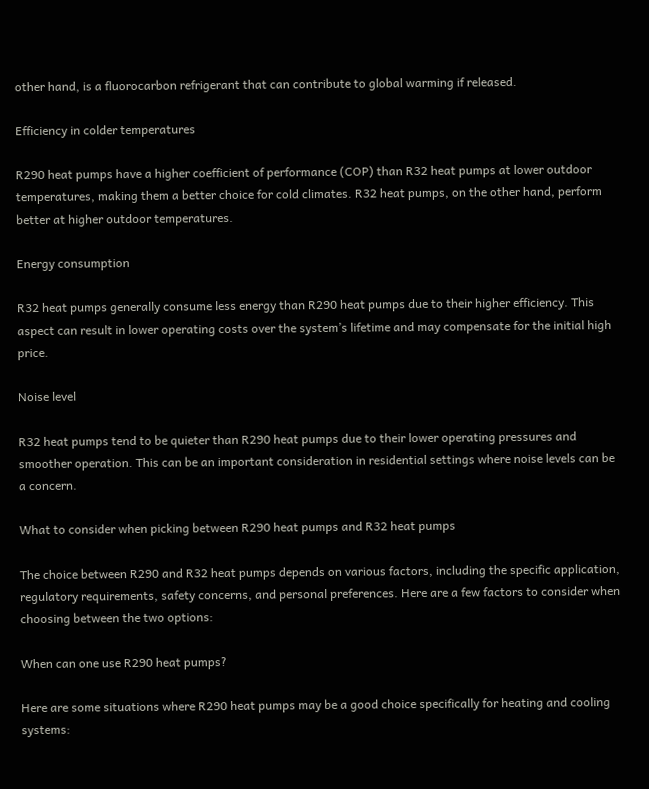other hand, is a fluorocarbon refrigerant that can contribute to global warming if released.

Efficiency in colder temperatures

R290 heat pumps have a higher coefficient of performance (COP) than R32 heat pumps at lower outdoor temperatures, making them a better choice for cold climates. R32 heat pumps, on the other hand, perform better at higher outdoor temperatures.

Energy consumption

R32 heat pumps generally consume less energy than R290 heat pumps due to their higher efficiency. This aspect can result in lower operating costs over the system’s lifetime and may compensate for the initial high price.

Noise level

R32 heat pumps tend to be quieter than R290 heat pumps due to their lower operating pressures and smoother operation. This can be an important consideration in residential settings where noise levels can be a concern.

What to consider when picking between R290 heat pumps and R32 heat pumps

The choice between R290 and R32 heat pumps depends on various factors, including the specific application, regulatory requirements, safety concerns, and personal preferences. Here are a few factors to consider when choosing between the two options:

When can one use R290 heat pumps?

Here are some situations where R290 heat pumps may be a good choice specifically for heating and cooling systems: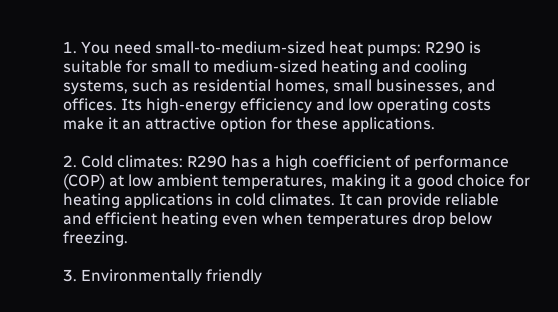1. You need small-to-medium-sized heat pumps: R290 is suitable for small to medium-sized heating and cooling systems, such as residential homes, small businesses, and offices. Its high-energy efficiency and low operating costs make it an attractive option for these applications.

2. Cold climates: R290 has a high coefficient of performance (COP) at low ambient temperatures, making it a good choice for heating applications in cold climates. It can provide reliable and efficient heating even when temperatures drop below freezing.

3. Environmentally friendly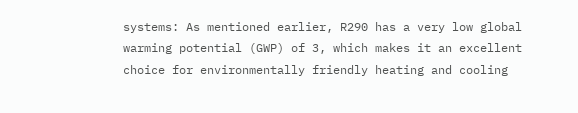systems: As mentioned earlier, R290 has a very low global warming potential (GWP) of 3, which makes it an excellent choice for environmentally friendly heating and cooling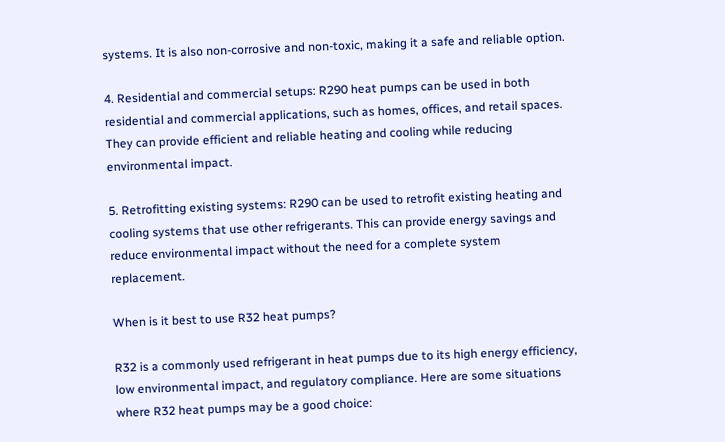systems. It is also non-corrosive and non-toxic, making it a safe and reliable option.

4. Residential and commercial setups: R290 heat pumps can be used in both residential and commercial applications, such as homes, offices, and retail spaces. They can provide efficient and reliable heating and cooling while reducing environmental impact.

5. Retrofitting existing systems: R290 can be used to retrofit existing heating and cooling systems that use other refrigerants. This can provide energy savings and reduce environmental impact without the need for a complete system replacement.

When is it best to use R32 heat pumps?

R32 is a commonly used refrigerant in heat pumps due to its high energy efficiency, low environmental impact, and regulatory compliance. Here are some situations where R32 heat pumps may be a good choice: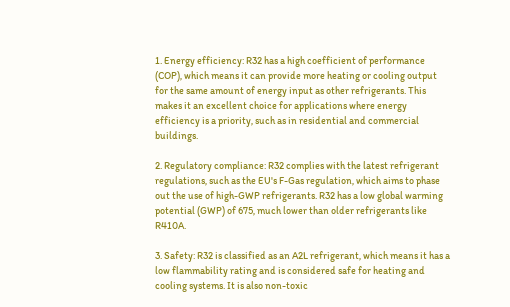1. Energy efficiency: R32 has a high coefficient of performance (COP), which means it can provide more heating or cooling output for the same amount of energy input as other refrigerants. This makes it an excellent choice for applications where energy efficiency is a priority, such as in residential and commercial buildings.

2. Regulatory compliance: R32 complies with the latest refrigerant regulations, such as the EU's F-Gas regulation, which aims to phase out the use of high-GWP refrigerants. R32 has a low global warming potential (GWP) of 675, much lower than older refrigerants like R410A.

3. Safety: R32 is classified as an A2L refrigerant, which means it has a low flammability rating and is considered safe for heating and cooling systems. It is also non-toxic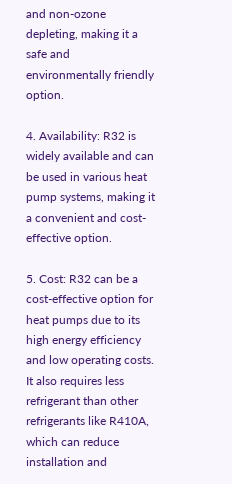and non-ozone depleting, making it a safe and environmentally friendly option.

4. Availability: R32 is widely available and can be used in various heat pump systems, making it a convenient and cost-effective option.

5. Cost: R32 can be a cost-effective option for heat pumps due to its high energy efficiency and low operating costs. It also requires less refrigerant than other refrigerants like R410A, which can reduce installation and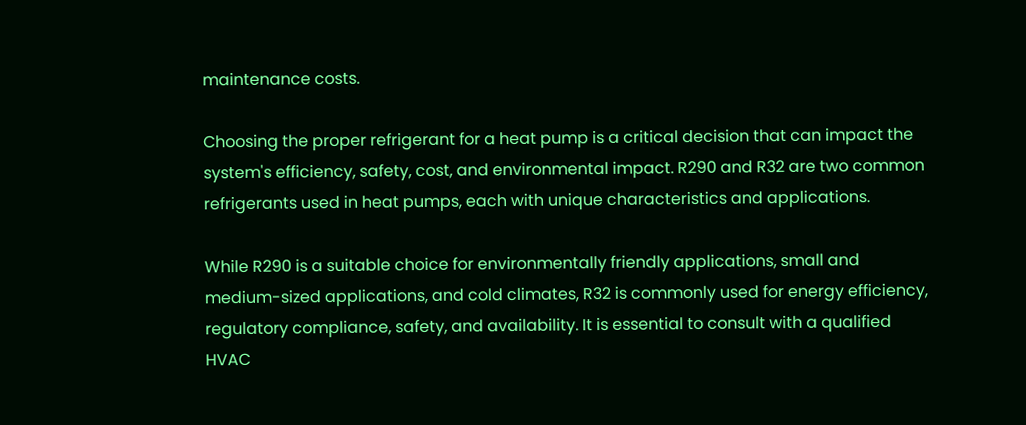maintenance costs.

Choosing the proper refrigerant for a heat pump is a critical decision that can impact the system's efficiency, safety, cost, and environmental impact. R290 and R32 are two common refrigerants used in heat pumps, each with unique characteristics and applications.

While R290 is a suitable choice for environmentally friendly applications, small and medium-sized applications, and cold climates, R32 is commonly used for energy efficiency, regulatory compliance, safety, and availability. It is essential to consult with a qualified HVAC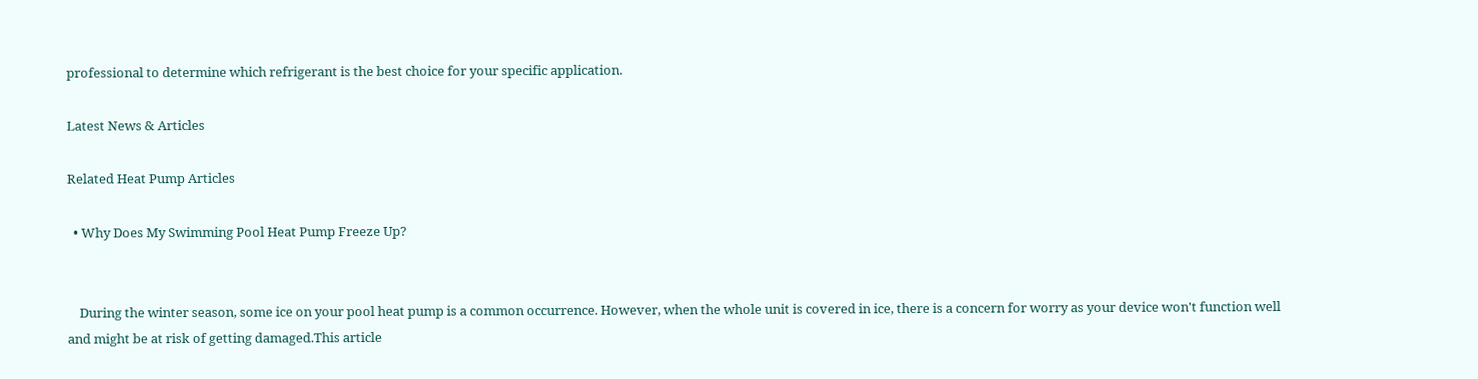professional to determine which refrigerant is the best choice for your specific application.

Latest News & Articles

Related Heat Pump Articles

  • Why Does My Swimming Pool Heat Pump Freeze Up?


    During the winter season, some ice on your pool heat pump is a common occurrence. However, when the whole unit is covered in ice, there is a concern for worry as your device won't function well and might be at risk of getting damaged.This article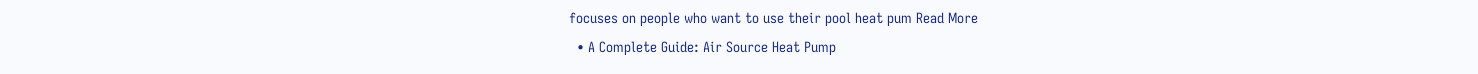focuses on people who want to use their pool heat pum Read More
  • A Complete Guide: Air Source Heat Pump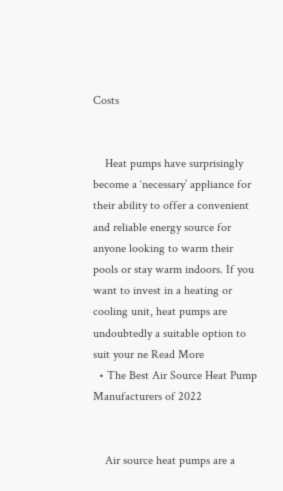Costs


    Heat pumps have surprisingly become a ‘necessary’ appliance for their ability to offer a convenient and reliable energy source for anyone looking to warm their pools or stay warm indoors. If you want to invest in a heating or cooling unit, heat pumps are undoubtedly a suitable option to suit your ne Read More
  • The Best Air Source Heat Pump Manufacturers of 2022


    Air source heat pumps are a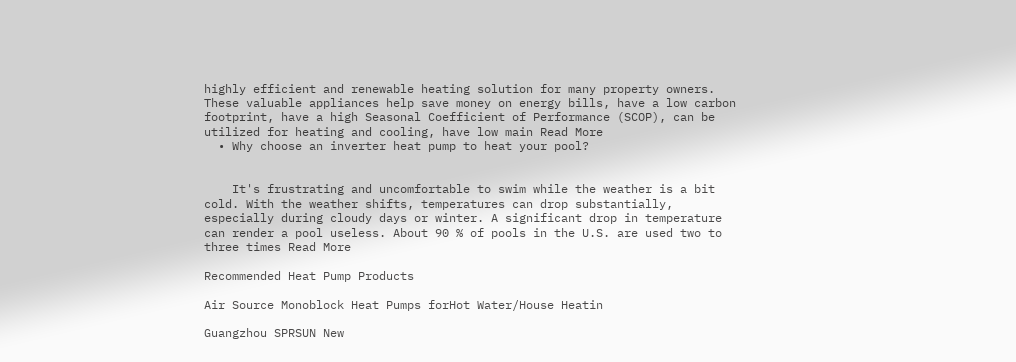highly efficient and renewable heating solution for many property owners. These valuable appliances help save money on energy bills, have a low carbon footprint, have a high Seasonal Coefficient of Performance (SCOP), can be utilized for heating and cooling, have low main Read More
  • Why choose an inverter heat pump to heat your pool?


    It's frustrating and uncomfortable to swim while the weather is a bit cold. With the weather shifts, temperatures can drop substantially, especially during cloudy days or winter. A significant drop in temperature can render a pool useless. About 90 % of pools in the U.S. are used two to three times Read More

Recommended Heat Pump Products

Air Source Monoblock Heat Pumps forHot Water/House Heatin

Guangzhou SPRSUN New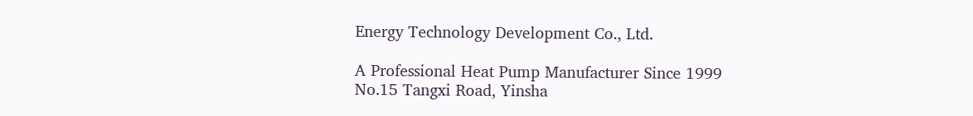Energy Technology Development Co., Ltd.

A Professional Heat Pump Manufacturer Since 1999
No.15 Tangxi Road, Yinsha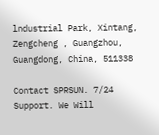lndustrial Park, Xintang, Zengcheng , Guangzhou, Guangdong, China, 511338

Contact SPRSUN. 7/24 Support. We Will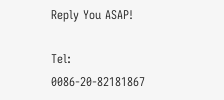Reply You ASAP!

Tel: 0086-20-82181867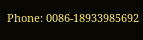Phone: 0086-18933985692